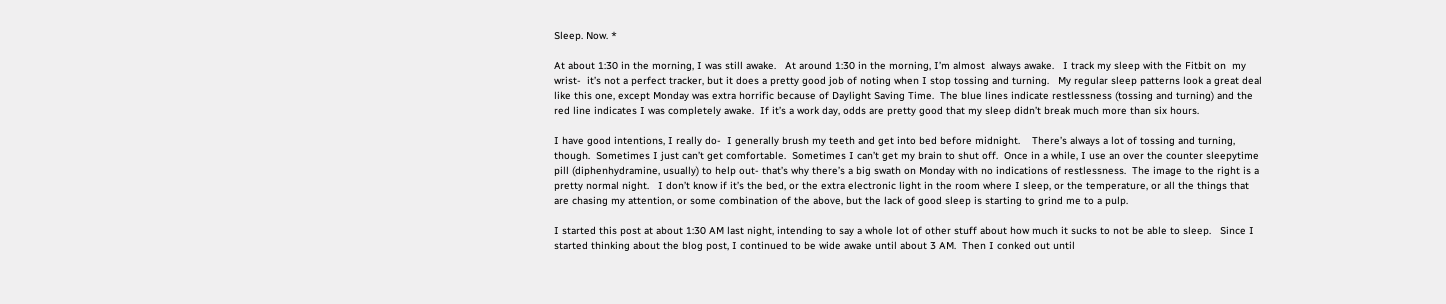Sleep. Now. *

At about 1:30 in the morning, I was still awake.   At around 1:30 in the morning, I’m almost  always awake.   I track my sleep with the Fitbit on  my wrist-  it’s not a perfect tracker, but it does a pretty good job of noting when I stop tossing and turning.   My regular sleep patterns look a great deal like this one, except Monday was extra horrific because of Daylight Saving Time.  The blue lines indicate restlessness (tossing and turning) and the red line indicates I was completely awake.  If it’s a work day, odds are pretty good that my sleep didn’t break much more than six hours.

I have good intentions, I really do-  I generally brush my teeth and get into bed before midnight.    There’s always a lot of tossing and turning, though.  Sometimes I just can’t get comfortable.  Sometimes I can’t get my brain to shut off.  Once in a while, I use an over the counter sleepytime pill (diphenhydramine, usually) to help out- that’s why there’s a big swath on Monday with no indications of restlessness.  The image to the right is a pretty normal night.   I don’t know if it’s the bed, or the extra electronic light in the room where I sleep, or the temperature, or all the things that are chasing my attention, or some combination of the above, but the lack of good sleep is starting to grind me to a pulp.

I started this post at about 1:30 AM last night, intending to say a whole lot of other stuff about how much it sucks to not be able to sleep.   Since I started thinking about the blog post, I continued to be wide awake until about 3 AM.  Then I conked out until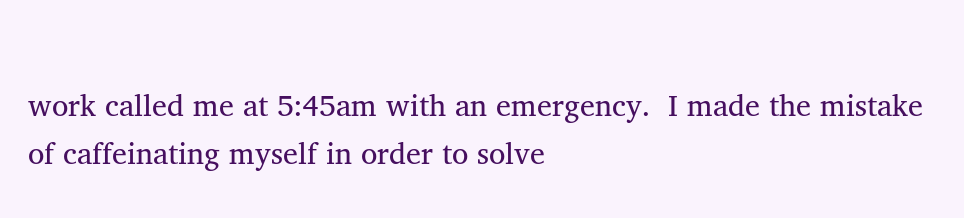work called me at 5:45am with an emergency.  I made the mistake of caffeinating myself in order to solve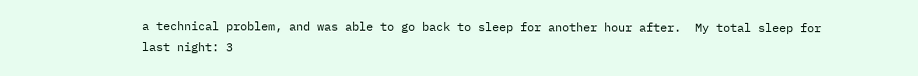a technical problem, and was able to go back to sleep for another hour after.  My total sleep for last night: 3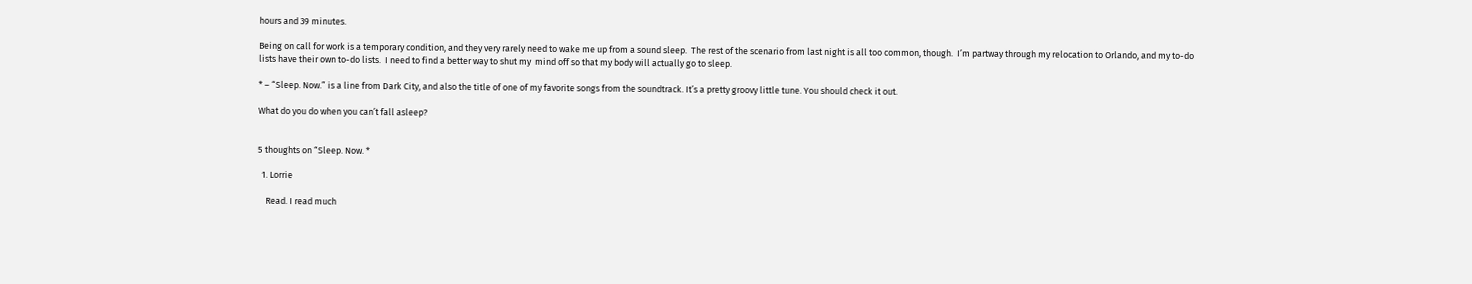hours and 39 minutes.

Being on call for work is a temporary condition, and they very rarely need to wake me up from a sound sleep.  The rest of the scenario from last night is all too common, though.  I’m partway through my relocation to Orlando, and my to-do lists have their own to-do lists.  I need to find a better way to shut my  mind off so that my body will actually go to sleep.

* – “Sleep. Now.” is a line from Dark City, and also the title of one of my favorite songs from the soundtrack. It’s a pretty groovy little tune. You should check it out.

What do you do when you can’t fall asleep?


5 thoughts on “Sleep. Now. *

  1. Lorrie

    Read. I read much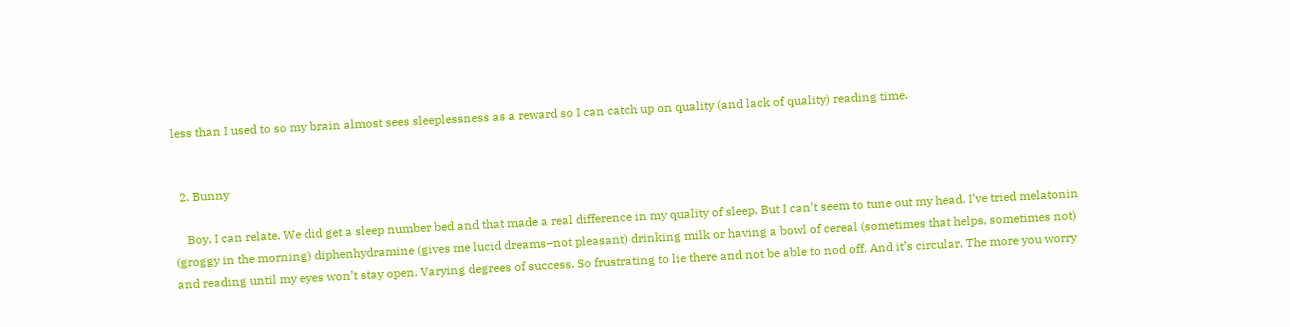less than I used to so my brain almost sees sleeplessness as a reward so I can catch up on quality (and lack of quality) reading time.


  2. Bunny

    Boy, I can relate. We did get a sleep number bed and that made a real difference in my quality of sleep. But I can’t seem to tune out my head. I’ve tried melatonin (groggy in the morning) diphenhydramine (gives me lucid dreams–not pleasant) drinking milk or having a bowl of cereal (sometimes that helps, sometimes not) and reading until my eyes won’t stay open. Varying degrees of success. So frustrating to lie there and not be able to nod off. And it’s circular. The more you worry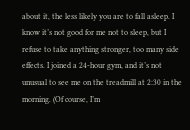about it, the less likely you are to fall asleep. I know it’s not good for me not to sleep, but I refuse to take anything stronger, too many side effects. I joined a 24-hour gym, and it’s not unusual to see me on the treadmill at 2:30 in the morning. (Of course, I’m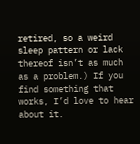retired, so a weird sleep pattern or lack thereof isn’t as much as a problem.) If you find something that works, I’d love to hear about it.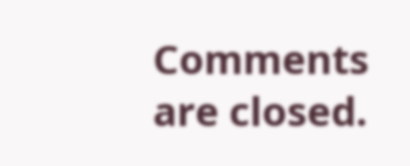Comments are closed.